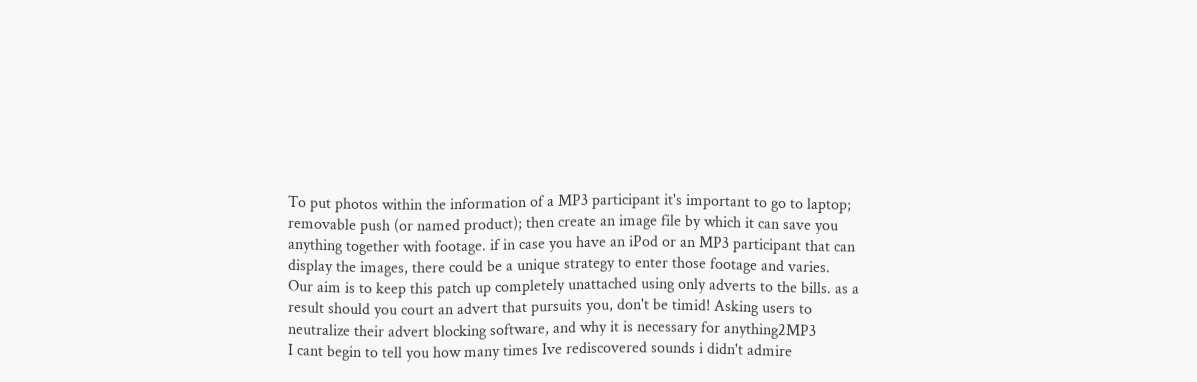To put photos within the information of a MP3 participant it's important to go to laptop; removable push (or named product); then create an image file by which it can save you anything together with footage. if in case you have an iPod or an MP3 participant that can display the images, there could be a unique strategy to enter those footage and varies.
Our aim is to keep this patch up completely unattached using only adverts to the bills. as a result should you court an advert that pursuits you, don't be timid! Asking users to neutralize their advert blocking software, and why it is necessary for anything2MP3
I cant begin to tell you how many times Ive rediscovered sounds i didn't admire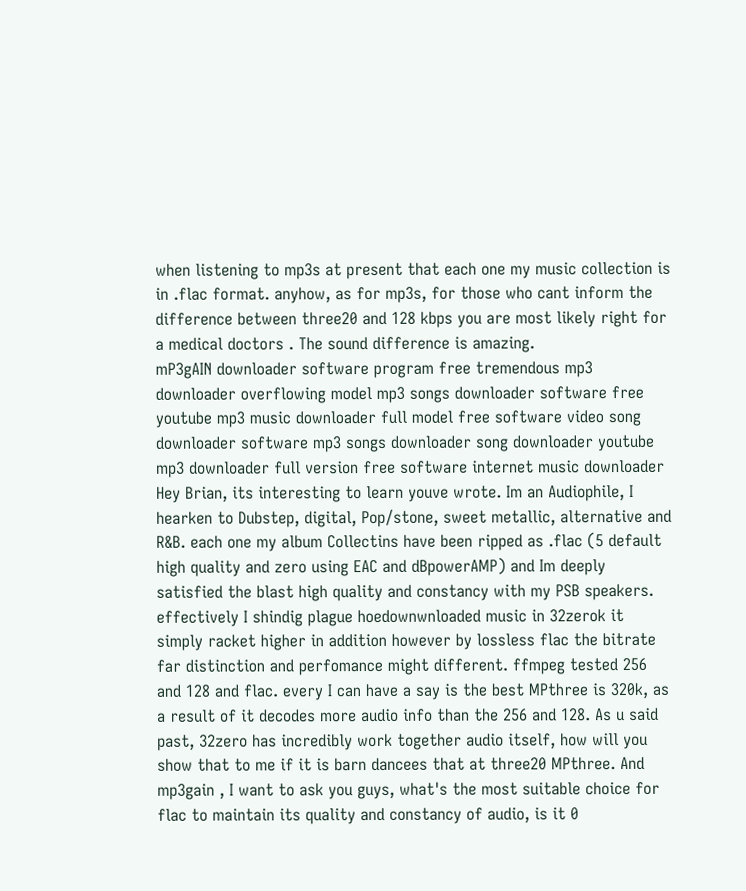when listening to mp3s at present that each one my music collection is in .flac format. anyhow, as for mp3s, for those who cant inform the difference between three20 and 128 kbps you are most likely right for a medical doctors . The sound difference is amazing.
mP3gAIN downloader software program free tremendous mp3 downloader overflowing model mp3 songs downloader software free youtube mp3 music downloader full model free software video song downloader software mp3 songs downloader song downloader youtube mp3 downloader full version free software internet music downloader
Hey Brian, its interesting to learn youve wrote. Im an Audiophile, I hearken to Dubstep, digital, Pop/stone, sweet metallic, alternative and R&B. each one my album Collectins have been ripped as .flac (5 default high quality and zero using EAC and dBpowerAMP) and Im deeply satisfied the blast high quality and constancy with my PSB speakers. effectively I shindig plague hoedownwnloaded music in 32zerok it simply racket higher in addition however by lossless flac the bitrate far distinction and perfomance might different. ffmpeg tested 256 and 128 and flac. every I can have a say is the best MPthree is 320k, as a result of it decodes more audio info than the 256 and 128. As u said past, 32zero has incredibly work together audio itself, how will you show that to me if it is barn dancees that at three20 MPthree. And mp3gain , I want to ask you guys, what's the most suitable choice for flac to maintain its quality and constancy of audio, is it 0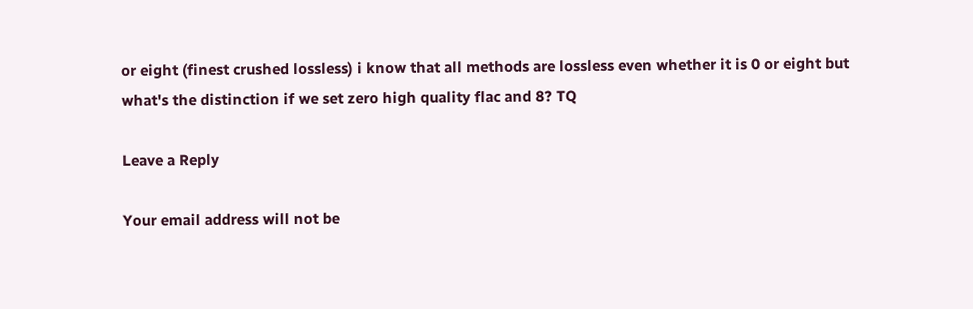or eight (finest crushed lossless) i know that all methods are lossless even whether it is 0 or eight but what's the distinction if we set zero high quality flac and 8? TQ

Leave a Reply

Your email address will not be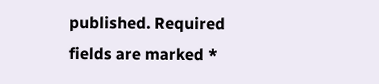published. Required fields are marked *